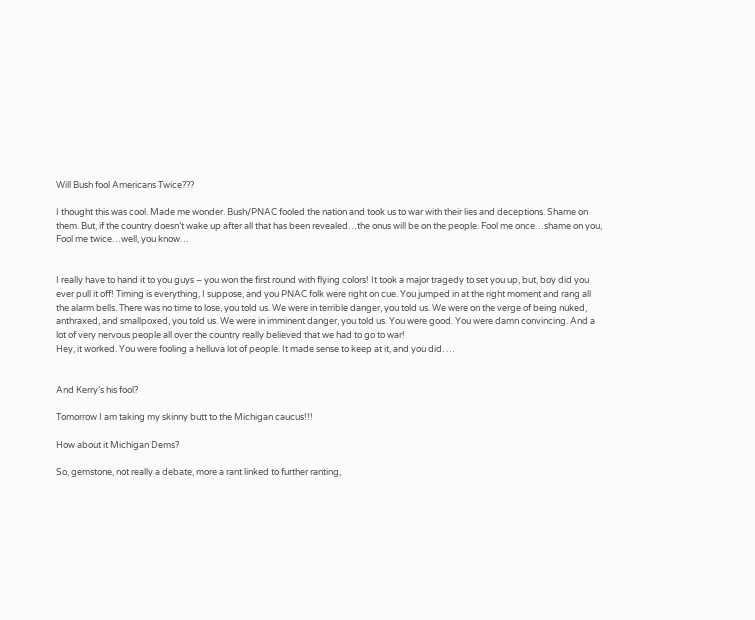Will Bush fool Americans Twice???

I thought this was cool. Made me wonder. Bush/PNAC fooled the nation and took us to war with their lies and deceptions. Shame on them. But, if the country doesn’t wake up after all that has been revealed…the onus will be on the people. Fool me once…shame on you, Fool me twice…well, you know…


I really have to hand it to you guys – you won the first round with flying colors! It took a major tragedy to set you up, but, boy did you ever pull it off! Timing is everything, I suppose, and you PNAC folk were right on cue. You jumped in at the right moment and rang all the alarm bells. There was no time to lose, you told us. We were in terrible danger, you told us. We were on the verge of being nuked, anthraxed, and smallpoxed, you told us. We were in imminent danger, you told us. You were good. You were damn convincing. And a lot of very nervous people all over the country really believed that we had to go to war!
Hey, it worked. You were fooling a helluva lot of people. It made sense to keep at it, and you did. …


And Kerry’s his fool?

Tomorrow I am taking my skinny butt to the Michigan caucus!!!

How about it Michigan Dems?

So, gemstone, not really a debate, more a rant linked to further ranting,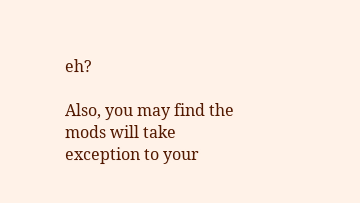eh?

Also, you may find the mods will take exception to your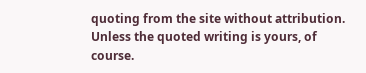quoting from the site without attribution. Unless the quoted writing is yours, of course.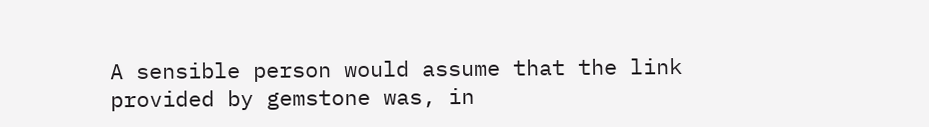A sensible person would assume that the link provided by gemstone was, in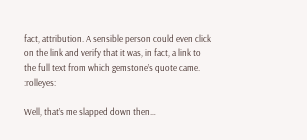fact, attribution. A sensible person could even click on the link and verify that it was, in fact, a link to the full text from which gemstone’s quote came. :rolleyes:

Well, that’s me slapped down then…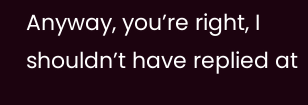Anyway, you’re right, I shouldn’t have replied at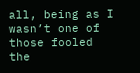all, being as I wasn’t one of those fooled the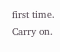first time. Carry on.